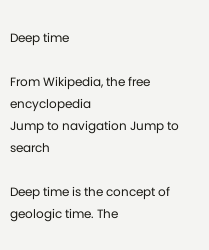Deep time

From Wikipedia, the free encyclopedia
Jump to navigation Jump to search

Deep time is the concept of geologic time. The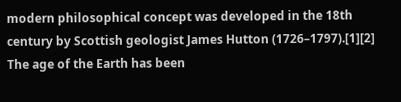modern philosophical concept was developed in the 18th century by Scottish geologist James Hutton (1726–1797).[1][2] The age of the Earth has been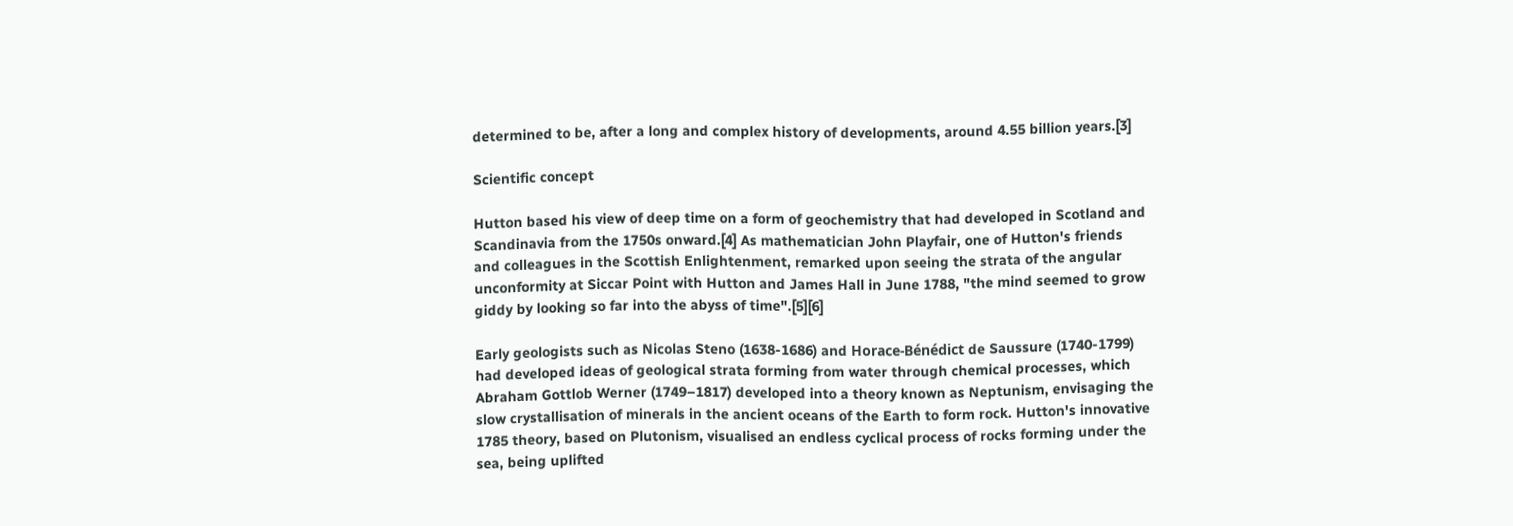determined to be, after a long and complex history of developments, around 4.55 billion years.[3]

Scientific concept

Hutton based his view of deep time on a form of geochemistry that had developed in Scotland and Scandinavia from the 1750s onward.[4] As mathematician John Playfair, one of Hutton's friends and colleagues in the Scottish Enlightenment, remarked upon seeing the strata of the angular unconformity at Siccar Point with Hutton and James Hall in June 1788, "the mind seemed to grow giddy by looking so far into the abyss of time".[5][6]

Early geologists such as Nicolas Steno (1638-1686) and Horace-Bénédict de Saussure (1740-1799) had developed ideas of geological strata forming from water through chemical processes, which Abraham Gottlob Werner (1749–1817) developed into a theory known as Neptunism, envisaging the slow crystallisation of minerals in the ancient oceans of the Earth to form rock. Hutton's innovative 1785 theory, based on Plutonism, visualised an endless cyclical process of rocks forming under the sea, being uplifted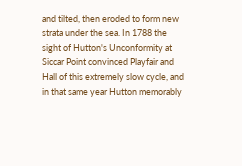and tilted, then eroded to form new strata under the sea. In 1788 the sight of Hutton's Unconformity at Siccar Point convinced Playfair and Hall of this extremely slow cycle, and in that same year Hutton memorably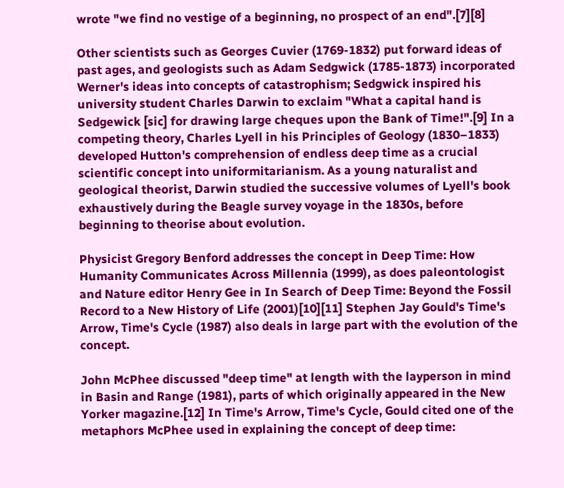wrote "we find no vestige of a beginning, no prospect of an end".[7][8]

Other scientists such as Georges Cuvier (1769-1832) put forward ideas of past ages, and geologists such as Adam Sedgwick (1785-1873) incorporated Werner's ideas into concepts of catastrophism; Sedgwick inspired his university student Charles Darwin to exclaim "What a capital hand is Sedgewick [sic] for drawing large cheques upon the Bank of Time!".[9] In a competing theory, Charles Lyell in his Principles of Geology (1830–1833) developed Hutton's comprehension of endless deep time as a crucial scientific concept into uniformitarianism. As a young naturalist and geological theorist, Darwin studied the successive volumes of Lyell's book exhaustively during the Beagle survey voyage in the 1830s, before beginning to theorise about evolution.

Physicist Gregory Benford addresses the concept in Deep Time: How Humanity Communicates Across Millennia (1999), as does paleontologist and Nature editor Henry Gee in In Search of Deep Time: Beyond the Fossil Record to a New History of Life (2001)[10][11] Stephen Jay Gould's Time's Arrow, Time's Cycle (1987) also deals in large part with the evolution of the concept.

John McPhee discussed "deep time" at length with the layperson in mind in Basin and Range (1981), parts of which originally appeared in the New Yorker magazine.[12] In Time's Arrow, Time's Cycle, Gould cited one of the metaphors McPhee used in explaining the concept of deep time: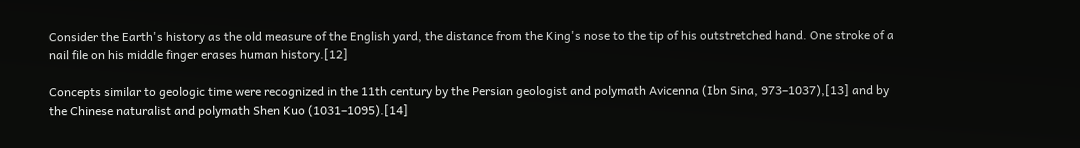Consider the Earth's history as the old measure of the English yard, the distance from the King's nose to the tip of his outstretched hand. One stroke of a nail file on his middle finger erases human history.[12]

Concepts similar to geologic time were recognized in the 11th century by the Persian geologist and polymath Avicenna (Ibn Sina, 973–1037),[13] and by the Chinese naturalist and polymath Shen Kuo (1031–1095).[14]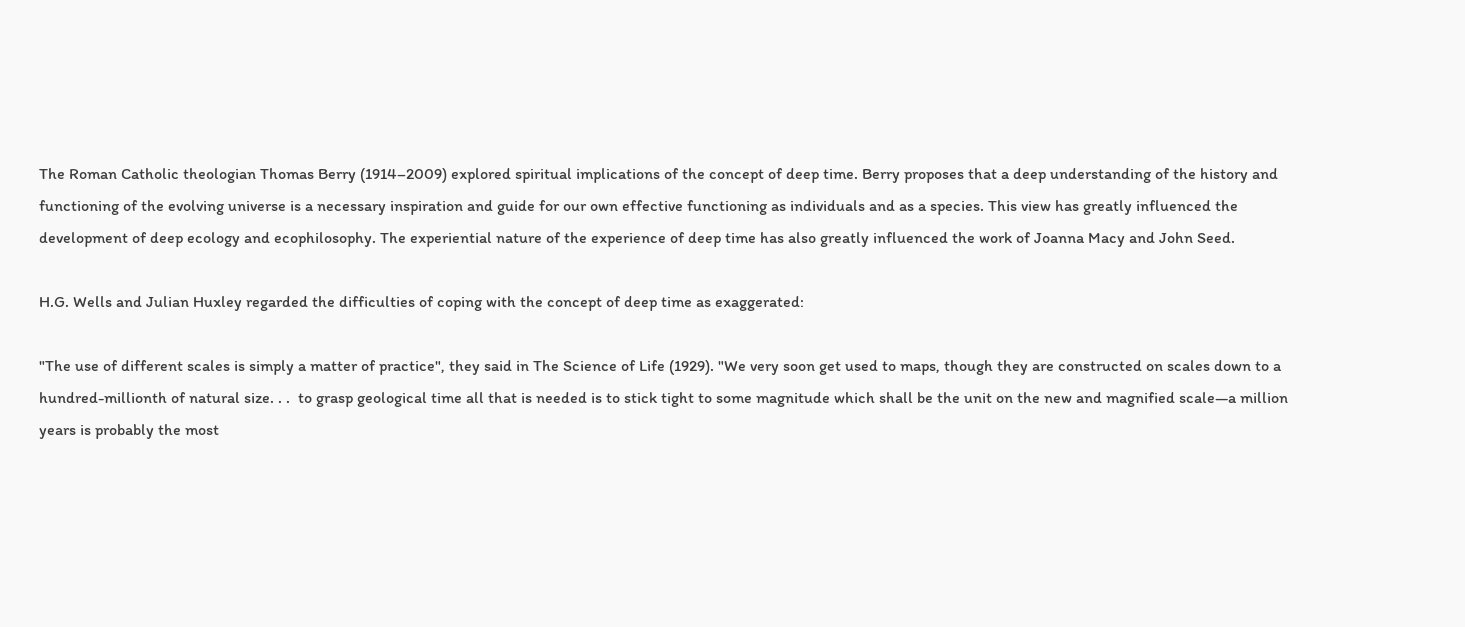The Roman Catholic theologian Thomas Berry (1914–2009) explored spiritual implications of the concept of deep time. Berry proposes that a deep understanding of the history and functioning of the evolving universe is a necessary inspiration and guide for our own effective functioning as individuals and as a species. This view has greatly influenced the development of deep ecology and ecophilosophy. The experiential nature of the experience of deep time has also greatly influenced the work of Joanna Macy and John Seed.

H.G. Wells and Julian Huxley regarded the difficulties of coping with the concept of deep time as exaggerated:

"The use of different scales is simply a matter of practice", they said in The Science of Life (1929). "We very soon get used to maps, though they are constructed on scales down to a hundred-millionth of natural size. . .  to grasp geological time all that is needed is to stick tight to some magnitude which shall be the unit on the new and magnified scale—a million years is probably the most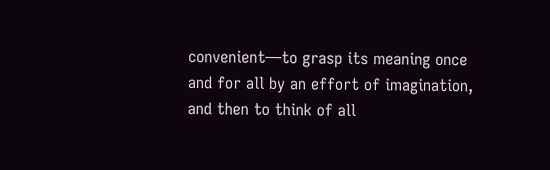convenient—to grasp its meaning once and for all by an effort of imagination, and then to think of all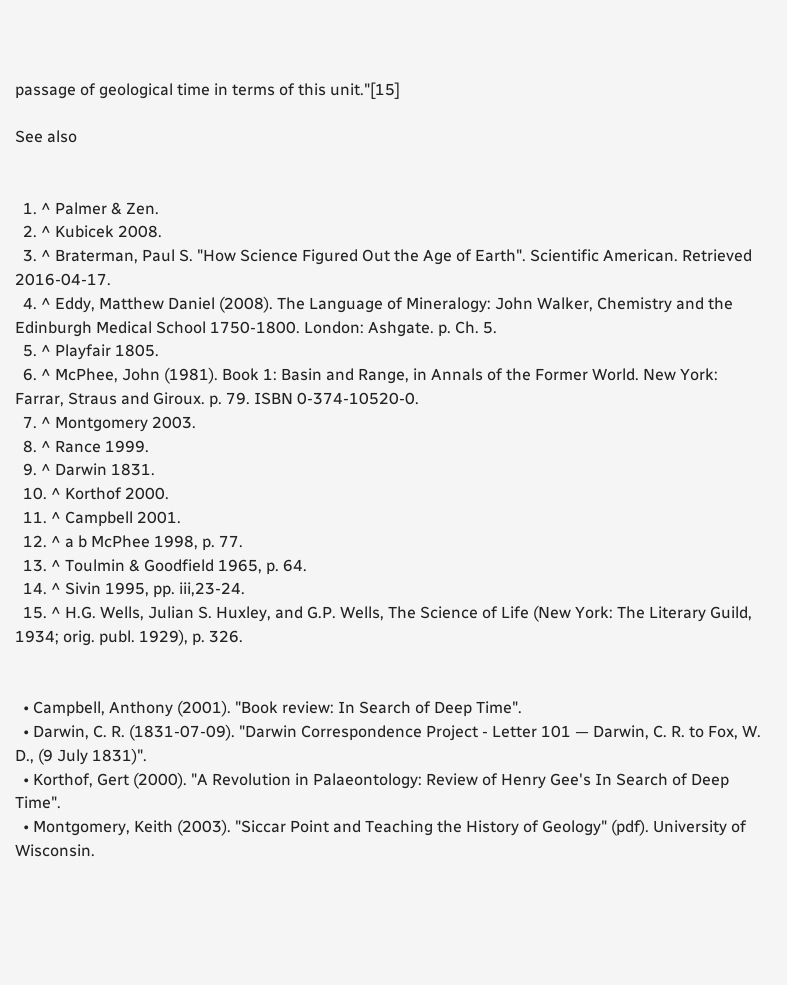passage of geological time in terms of this unit."[15]

See also


  1. ^ Palmer & Zen.
  2. ^ Kubicek 2008.
  3. ^ Braterman, Paul S. "How Science Figured Out the Age of Earth". Scientific American. Retrieved 2016-04-17.
  4. ^ Eddy, Matthew Daniel (2008). The Language of Mineralogy: John Walker, Chemistry and the Edinburgh Medical School 1750-1800. London: Ashgate. p. Ch. 5.
  5. ^ Playfair 1805.
  6. ^ McPhee, John (1981). Book 1: Basin and Range, in Annals of the Former World. New York: Farrar, Straus and Giroux. p. 79. ISBN 0-374-10520-0.
  7. ^ Montgomery 2003.
  8. ^ Rance 1999.
  9. ^ Darwin 1831.
  10. ^ Korthof 2000.
  11. ^ Campbell 2001.
  12. ^ a b McPhee 1998, p. 77.
  13. ^ Toulmin & Goodfield 1965, p. 64.
  14. ^ Sivin 1995, pp. iii,23-24.
  15. ^ H.G. Wells, Julian S. Huxley, and G.P. Wells, The Science of Life (New York: The Literary Guild, 1934; orig. publ. 1929), p. 326.


  • Campbell, Anthony (2001). "Book review: In Search of Deep Time".
  • Darwin, C. R. (1831-07-09). "Darwin Correspondence Project - Letter 101 — Darwin, C. R. to Fox, W. D., (9 July 1831)".
  • Korthof, Gert (2000). "A Revolution in Palaeontology: Review of Henry Gee's In Search of Deep Time".
  • Montgomery, Keith (2003). "Siccar Point and Teaching the History of Geology" (pdf). University of Wisconsin.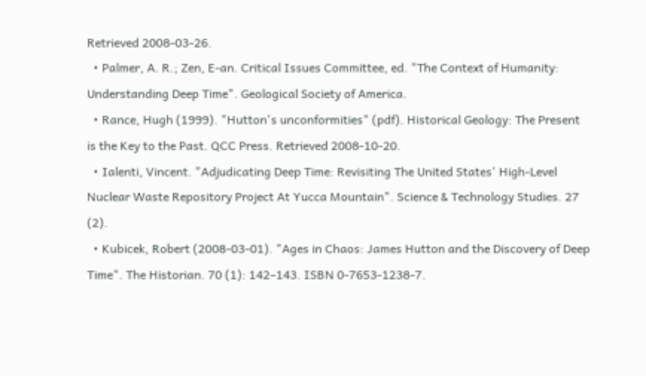Retrieved 2008-03-26.
  • Palmer, A. R.; Zen, E-an. Critical Issues Committee, ed. "The Context of Humanity: Understanding Deep Time". Geological Society of America.
  • Rance, Hugh (1999). "Hutton's unconformities" (pdf). Historical Geology: The Present is the Key to the Past. QCC Press. Retrieved 2008-10-20.
  • Ialenti, Vincent. "Adjudicating Deep Time: Revisiting The United States' High-Level Nuclear Waste Repository Project At Yucca Mountain". Science & Technology Studies. 27 (2).
  • Kubicek, Robert (2008-03-01). "Ages in Chaos: James Hutton and the Discovery of Deep Time". The Historian. 70 (1): 142–143. ISBN 0-7653-1238-7.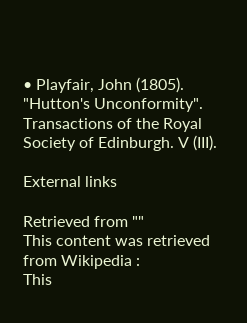• Playfair, John (1805). "Hutton's Unconformity". Transactions of the Royal Society of Edinburgh. V (III).

External links

Retrieved from ""
This content was retrieved from Wikipedia :
This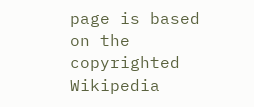page is based on the copyrighted Wikipedia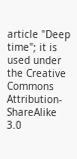article "Deep time"; it is used under the Creative Commons Attribution-ShareAlike 3.0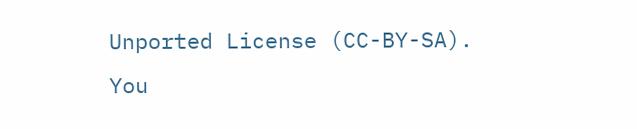Unported License (CC-BY-SA). You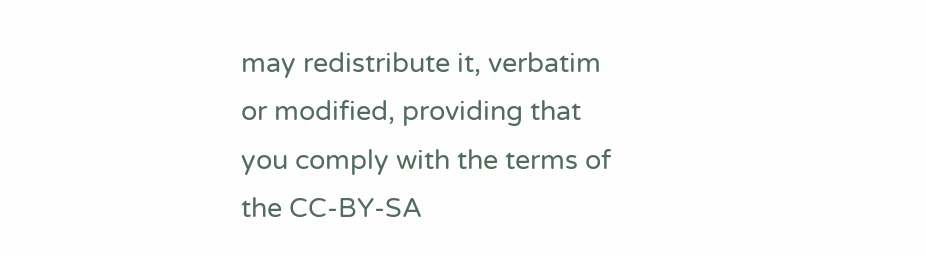may redistribute it, verbatim or modified, providing that you comply with the terms of the CC-BY-SA